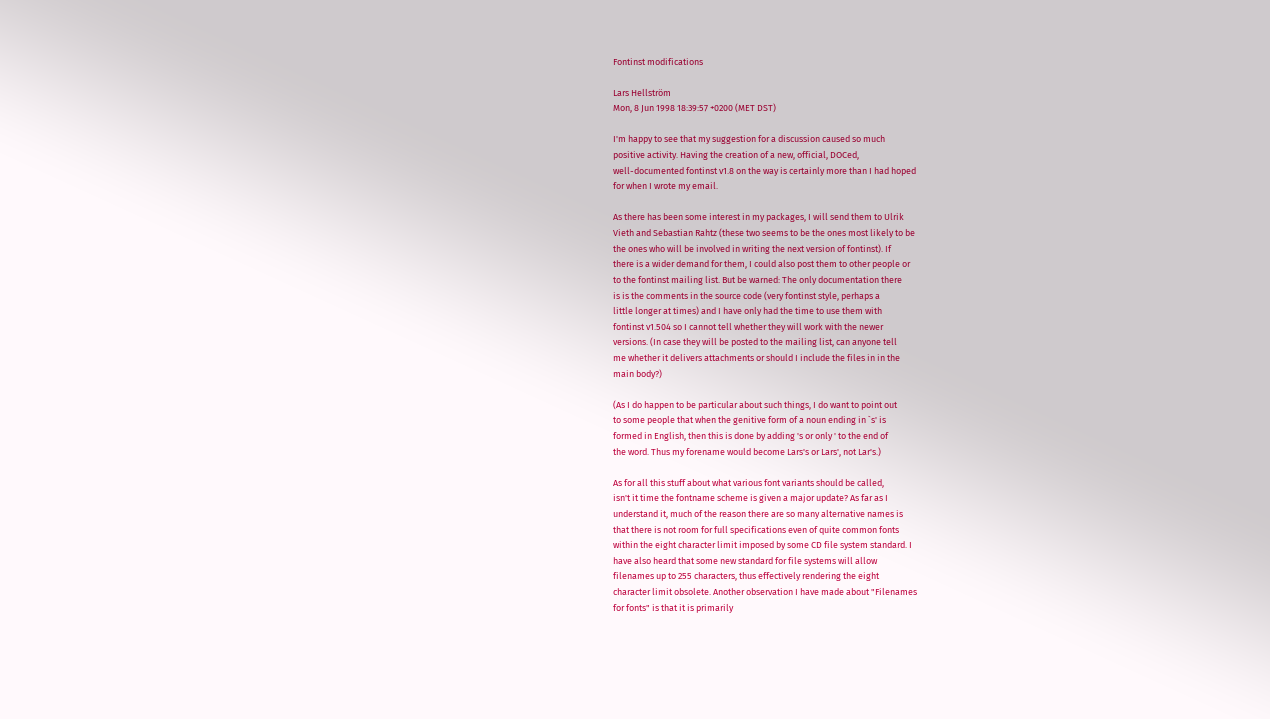Fontinst modifications

Lars Hellström
Mon, 8 Jun 1998 18:39:57 +0200 (MET DST)

I'm happy to see that my suggestion for a discussion caused so much
positive activity. Having the creation of a new, official, DOCed,
well-documented fontinst v1.8 on the way is certainly more than I had hoped
for when I wrote my email.

As there has been some interest in my packages, I will send them to Ulrik
Vieth and Sebastian Rahtz (these two seems to be the ones most likely to be
the ones who will be involved in writing the next version of fontinst). If
there is a wider demand for them, I could also post them to other people or
to the fontinst mailing list. But be warned: The only documentation there
is is the comments in the source code (very fontinst style, perhaps a
little longer at times) and I have only had the time to use them with
fontinst v1.504 so I cannot tell whether they will work with the newer
versions. (In case they will be posted to the mailing list, can anyone tell
me whether it delivers attachments or should I include the files in in the
main body?)

(As I do happen to be particular about such things, I do want to point out
to some people that when the genitive form of a noun ending in `s' is
formed in English, then this is done by adding 's or only ' to the end of
the word. Thus my forename would become Lars's or Lars', not Lar's.)

As for all this stuff about what various font variants should be called,
isn't it time the fontname scheme is given a major update? As far as I
understand it, much of the reason there are so many alternative names is
that there is not room for full specifications even of quite common fonts
within the eight character limit imposed by some CD file system standard. I
have also heard that some new standard for file systems will allow
filenames up to 255 characters, thus effectively rendering the eight
character limit obsolete. Another observation I have made about "Filenames
for fonts" is that it is primarily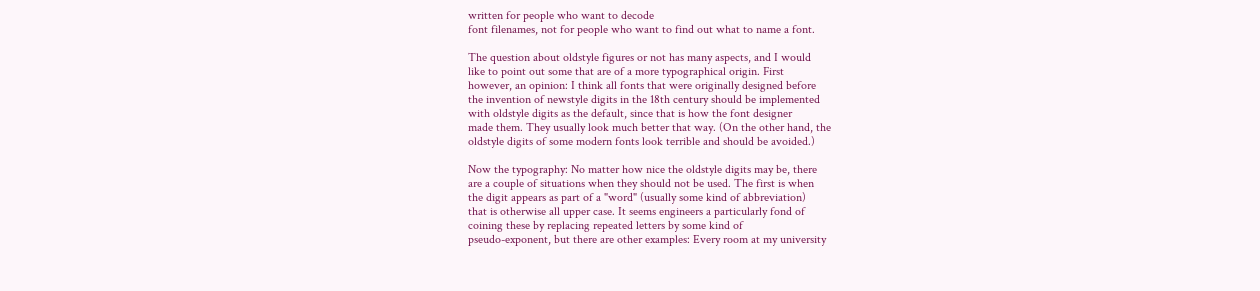written for people who want to decode
font filenames, not for people who want to find out what to name a font.

The question about oldstyle figures or not has many aspects, and I would
like to point out some that are of a more typographical origin. First
however, an opinion: I think all fonts that were originally designed before
the invention of newstyle digits in the 18th century should be implemented
with oldstyle digits as the default, since that is how the font designer
made them. They usually look much better that way. (On the other hand, the
oldstyle digits of some modern fonts look terrible and should be avoided.)

Now the typography: No matter how nice the oldstyle digits may be, there
are a couple of situations when they should not be used. The first is when
the digit appears as part of a "word" (usually some kind of abbreviation)
that is otherwise all upper case. It seems engineers a particularly fond of
coining these by replacing repeated letters by some kind of
pseudo-exponent, but there are other examples: Every room at my university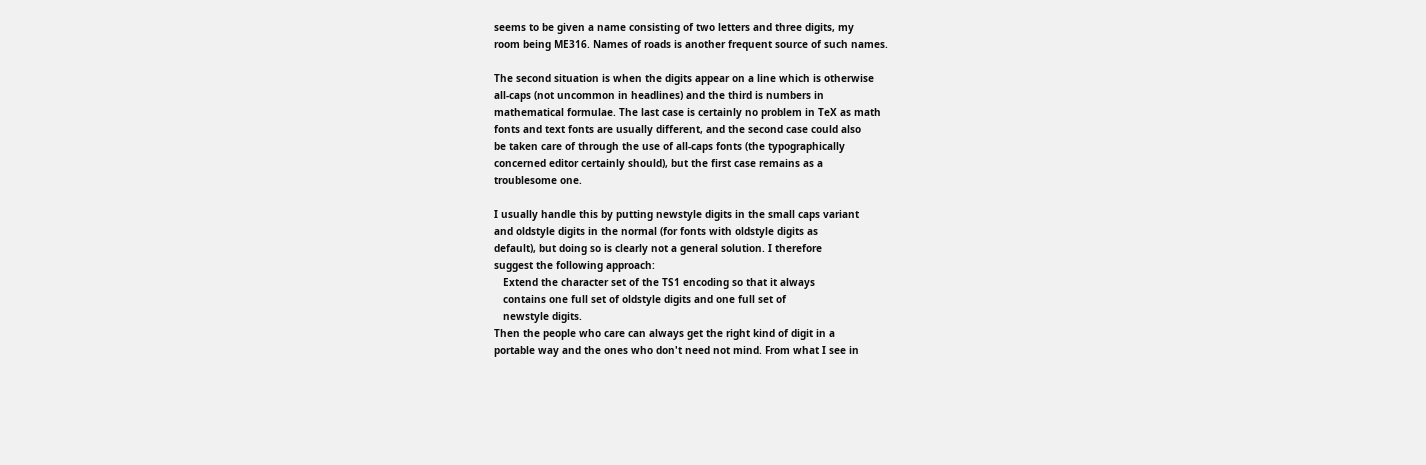seems to be given a name consisting of two letters and three digits, my
room being ME316. Names of roads is another frequent source of such names.

The second situation is when the digits appear on a line which is otherwise
all-caps (not uncommon in headlines) and the third is numbers in
mathematical formulae. The last case is certainly no problem in TeX as math
fonts and text fonts are usually different, and the second case could also
be taken care of through the use of all-caps fonts (the typographically
concerned editor certainly should), but the first case remains as a
troublesome one.

I usually handle this by putting newstyle digits in the small caps variant
and oldstyle digits in the normal (for fonts with oldstyle digits as
default), but doing so is clearly not a general solution. I therefore
suggest the following approach:
   Extend the character set of the TS1 encoding so that it always
   contains one full set of oldstyle digits and one full set of
   newstyle digits.
Then the people who care can always get the right kind of digit in a
portable way and the ones who don't need not mind. From what I see in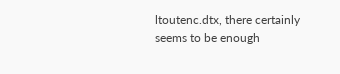ltoutenc.dtx, there certainly seems to be enough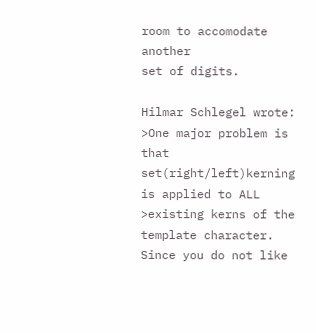room to accomodate another
set of digits.

Hilmar Schlegel wrote:
>One major problem is that set(right/left)kerning is applied to ALL
>existing kerns of the template character. Since you do not like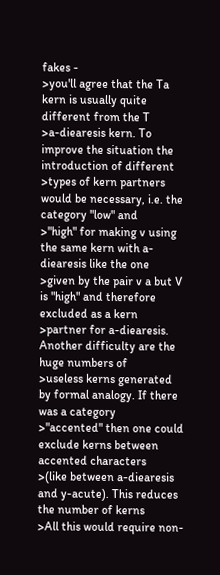fakes -
>you'll agree that the Ta kern is usually quite different from the T
>a-diearesis kern. To improve the situation the introduction of different
>types of kern partners would be necessary, i.e. the category "low" and
>"high" for making v using the same kern with a-diearesis like the one
>given by the pair v a but V is "high" and therefore excluded as a kern
>partner for a-diearesis. Another difficulty are the huge numbers of
>useless kerns generated by formal analogy. If there was a category
>"accented" then one could exclude kerns between accented characters
>(like between a-diearesis and y-acute). This reduces the number of kerns
>All this would require non-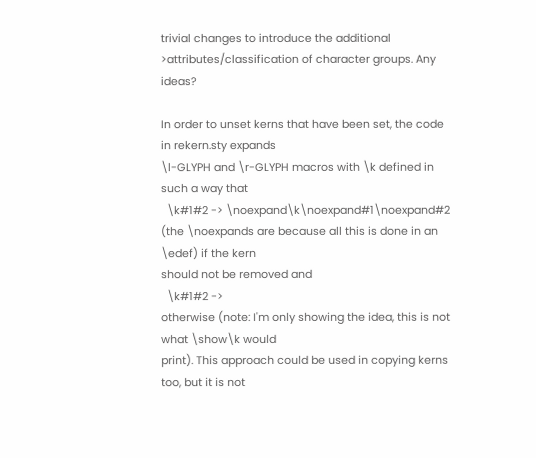trivial changes to introduce the additional
>attributes/classification of character groups. Any ideas?

In order to unset kerns that have been set, the code in rekern.sty expands
\l-GLYPH and \r-GLYPH macros with \k defined in such a way that
  \k#1#2 -> \noexpand\k\noexpand#1\noexpand#2
(the \noexpands are because all this is done in an \edef) if the kern
should not be removed and
  \k#1#2 ->
otherwise (note: I'm only showing the idea, this is not what \show\k would
print). This approach could be used in copying kerns too, but it is not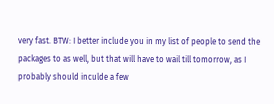very fast. BTW: I better include you in my list of people to send the
packages to as well, but that will have to wail till tomorrow, as I
probably should inculde a few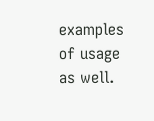examples of usage as well.